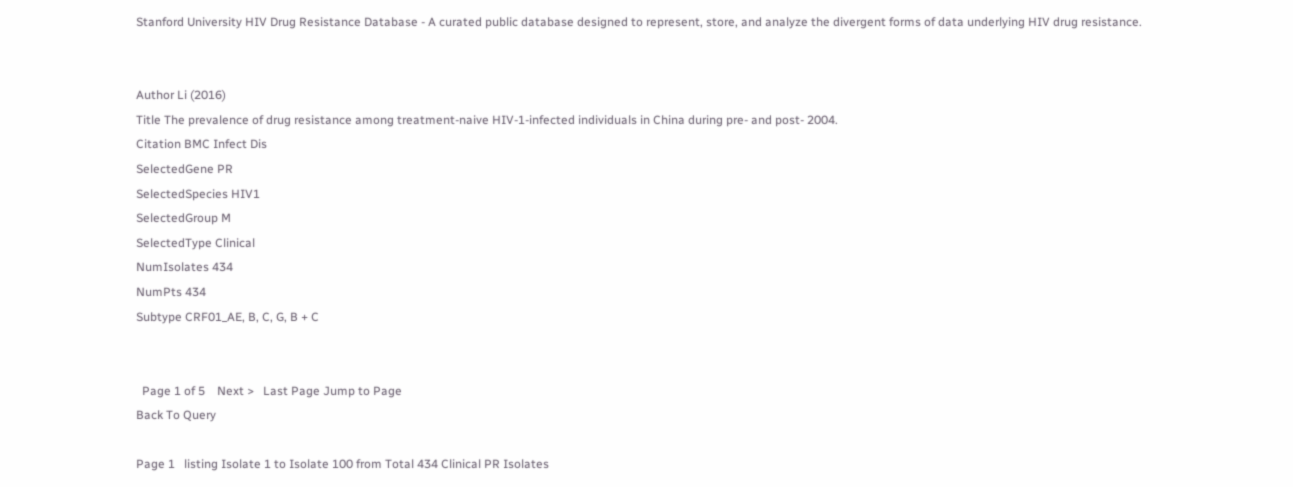Stanford University HIV Drug Resistance Database - A curated public database designed to represent, store, and analyze the divergent forms of data underlying HIV drug resistance.


Author Li (2016)
Title The prevalence of drug resistance among treatment-naive HIV-1-infected individuals in China during pre- and post- 2004.
Citation BMC Infect Dis
SelectedGene PR
SelectedSpecies HIV1
SelectedGroup M
SelectedType Clinical
NumIsolates 434
NumPts 434
Subtype CRF01_AE, B, C, G, B + C


  Page 1 of 5    Next >   Last Page Jump to Page
Back To Query

Page 1   listing Isolate 1 to Isolate 100 from Total 434 Clinical PR Isolates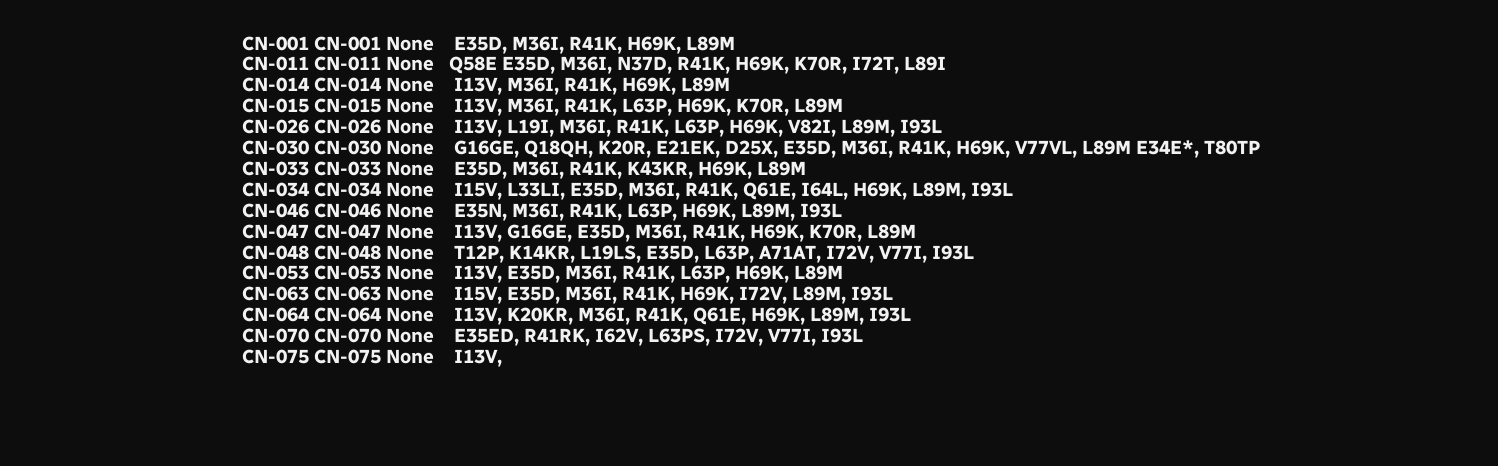CN-001 CN-001 None    E35D, M36I, R41K, H69K, L89M
CN-011 CN-011 None   Q58E E35D, M36I, N37D, R41K, H69K, K70R, I72T, L89I
CN-014 CN-014 None    I13V, M36I, R41K, H69K, L89M
CN-015 CN-015 None    I13V, M36I, R41K, L63P, H69K, K70R, L89M
CN-026 CN-026 None    I13V, L19I, M36I, R41K, L63P, H69K, V82I, L89M, I93L
CN-030 CN-030 None    G16GE, Q18QH, K20R, E21EK, D25X, E35D, M36I, R41K, H69K, V77VL, L89M E34E*, T80TP
CN-033 CN-033 None    E35D, M36I, R41K, K43KR, H69K, L89M
CN-034 CN-034 None    I15V, L33LI, E35D, M36I, R41K, Q61E, I64L, H69K, L89M, I93L
CN-046 CN-046 None    E35N, M36I, R41K, L63P, H69K, L89M, I93L
CN-047 CN-047 None    I13V, G16GE, E35D, M36I, R41K, H69K, K70R, L89M
CN-048 CN-048 None    T12P, K14KR, L19LS, E35D, L63P, A71AT, I72V, V77I, I93L
CN-053 CN-053 None    I13V, E35D, M36I, R41K, L63P, H69K, L89M
CN-063 CN-063 None    I15V, E35D, M36I, R41K, H69K, I72V, L89M, I93L
CN-064 CN-064 None    I13V, K20KR, M36I, R41K, Q61E, H69K, L89M, I93L
CN-070 CN-070 None    E35ED, R41RK, I62V, L63PS, I72V, V77I, I93L
CN-075 CN-075 None    I13V,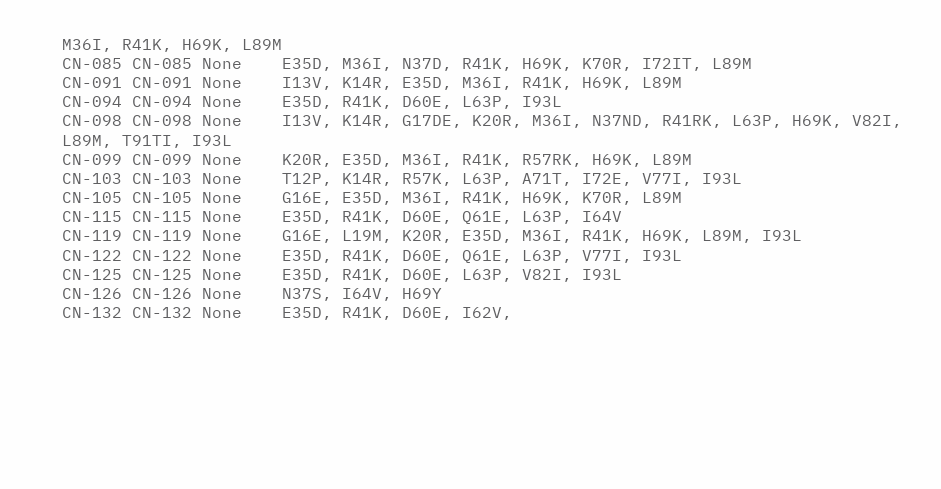M36I, R41K, H69K, L89M
CN-085 CN-085 None    E35D, M36I, N37D, R41K, H69K, K70R, I72IT, L89M
CN-091 CN-091 None    I13V, K14R, E35D, M36I, R41K, H69K, L89M
CN-094 CN-094 None    E35D, R41K, D60E, L63P, I93L
CN-098 CN-098 None    I13V, K14R, G17DE, K20R, M36I, N37ND, R41RK, L63P, H69K, V82I, L89M, T91TI, I93L
CN-099 CN-099 None    K20R, E35D, M36I, R41K, R57RK, H69K, L89M
CN-103 CN-103 None    T12P, K14R, R57K, L63P, A71T, I72E, V77I, I93L
CN-105 CN-105 None    G16E, E35D, M36I, R41K, H69K, K70R, L89M
CN-115 CN-115 None    E35D, R41K, D60E, Q61E, L63P, I64V
CN-119 CN-119 None    G16E, L19M, K20R, E35D, M36I, R41K, H69K, L89M, I93L
CN-122 CN-122 None    E35D, R41K, D60E, Q61E, L63P, V77I, I93L
CN-125 CN-125 None    E35D, R41K, D60E, L63P, V82I, I93L
CN-126 CN-126 None    N37S, I64V, H69Y
CN-132 CN-132 None    E35D, R41K, D60E, I62V,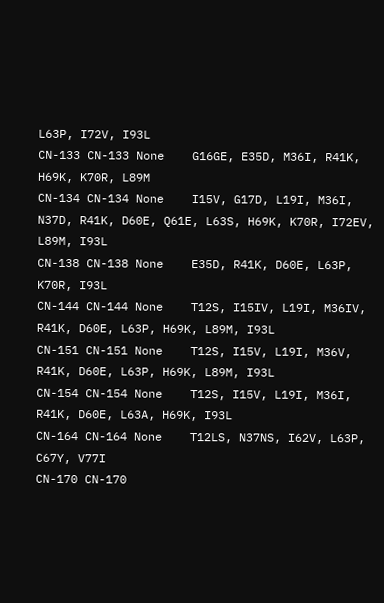L63P, I72V, I93L
CN-133 CN-133 None    G16GE, E35D, M36I, R41K, H69K, K70R, L89M
CN-134 CN-134 None    I15V, G17D, L19I, M36I, N37D, R41K, D60E, Q61E, L63S, H69K, K70R, I72EV, L89M, I93L
CN-138 CN-138 None    E35D, R41K, D60E, L63P, K70R, I93L
CN-144 CN-144 None    T12S, I15IV, L19I, M36IV, R41K, D60E, L63P, H69K, L89M, I93L
CN-151 CN-151 None    T12S, I15V, L19I, M36V, R41K, D60E, L63P, H69K, L89M, I93L
CN-154 CN-154 None    T12S, I15V, L19I, M36I, R41K, D60E, L63A, H69K, I93L
CN-164 CN-164 None    T12LS, N37NS, I62V, L63P, C67Y, V77I
CN-170 CN-170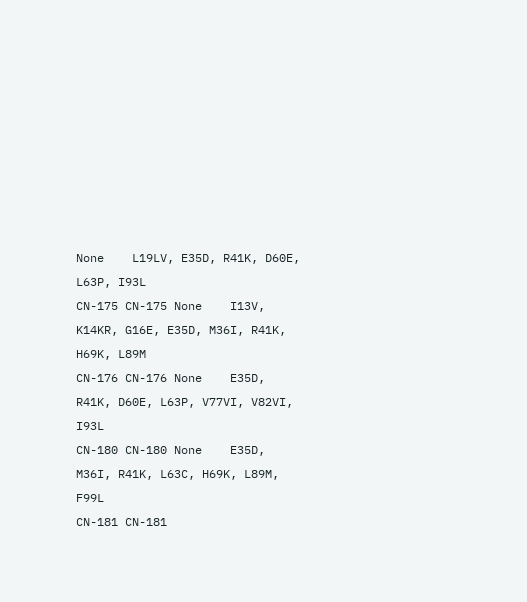None    L19LV, E35D, R41K, D60E, L63P, I93L
CN-175 CN-175 None    I13V, K14KR, G16E, E35D, M36I, R41K, H69K, L89M
CN-176 CN-176 None    E35D, R41K, D60E, L63P, V77VI, V82VI, I93L
CN-180 CN-180 None    E35D, M36I, R41K, L63C, H69K, L89M, F99L
CN-181 CN-181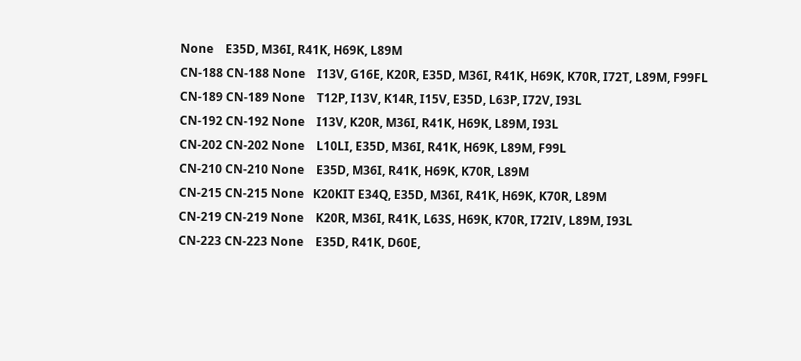None    E35D, M36I, R41K, H69K, L89M
CN-188 CN-188 None    I13V, G16E, K20R, E35D, M36I, R41K, H69K, K70R, I72T, L89M, F99FL
CN-189 CN-189 None    T12P, I13V, K14R, I15V, E35D, L63P, I72V, I93L
CN-192 CN-192 None    I13V, K20R, M36I, R41K, H69K, L89M, I93L
CN-202 CN-202 None    L10LI, E35D, M36I, R41K, H69K, L89M, F99L
CN-210 CN-210 None    E35D, M36I, R41K, H69K, K70R, L89M
CN-215 CN-215 None   K20KIT E34Q, E35D, M36I, R41K, H69K, K70R, L89M
CN-219 CN-219 None    K20R, M36I, R41K, L63S, H69K, K70R, I72IV, L89M, I93L
CN-223 CN-223 None    E35D, R41K, D60E,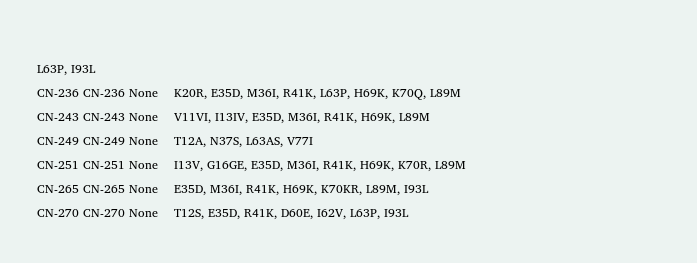L63P, I93L
CN-236 CN-236 None    K20R, E35D, M36I, R41K, L63P, H69K, K70Q, L89M
CN-243 CN-243 None    V11VI, I13IV, E35D, M36I, R41K, H69K, L89M
CN-249 CN-249 None    T12A, N37S, L63AS, V77I
CN-251 CN-251 None    I13V, G16GE, E35D, M36I, R41K, H69K, K70R, L89M
CN-265 CN-265 None    E35D, M36I, R41K, H69K, K70KR, L89M, I93L
CN-270 CN-270 None    T12S, E35D, R41K, D60E, I62V, L63P, I93L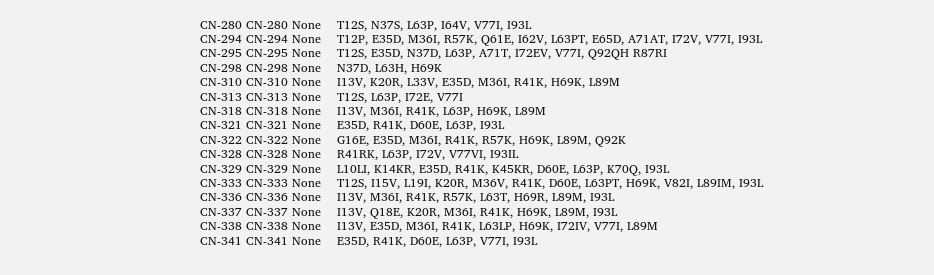CN-280 CN-280 None    T12S, N37S, L63P, I64V, V77I, I93L
CN-294 CN-294 None    T12P, E35D, M36I, R57K, Q61E, I62V, L63PT, E65D, A71AT, I72V, V77I, I93L
CN-295 CN-295 None    T12S, E35D, N37D, L63P, A71T, I72EV, V77I, Q92QH R87RI
CN-298 CN-298 None    N37D, L63H, H69K
CN-310 CN-310 None    I13V, K20R, L33V, E35D, M36I, R41K, H69K, L89M
CN-313 CN-313 None    T12S, L63P, I72E, V77I
CN-318 CN-318 None    I13V, M36I, R41K, L63P, H69K, L89M
CN-321 CN-321 None    E35D, R41K, D60E, L63P, I93L
CN-322 CN-322 None    G16E, E35D, M36I, R41K, R57K, H69K, L89M, Q92K
CN-328 CN-328 None    R41RK, L63P, I72V, V77VI, I93IL
CN-329 CN-329 None    L10LI, K14KR, E35D, R41K, K45KR, D60E, L63P, K70Q, I93L
CN-333 CN-333 None    T12S, I15V, L19I, K20R, M36V, R41K, D60E, L63PT, H69K, V82I, L89IM, I93L
CN-336 CN-336 None    I13V, M36I, R41K, R57K, L63T, H69R, L89M, I93L
CN-337 CN-337 None    I13V, Q18E, K20R, M36I, R41K, H69K, L89M, I93L
CN-338 CN-338 None    I13V, E35D, M36I, R41K, L63LP, H69K, I72IV, V77I, L89M
CN-341 CN-341 None    E35D, R41K, D60E, L63P, V77I, I93L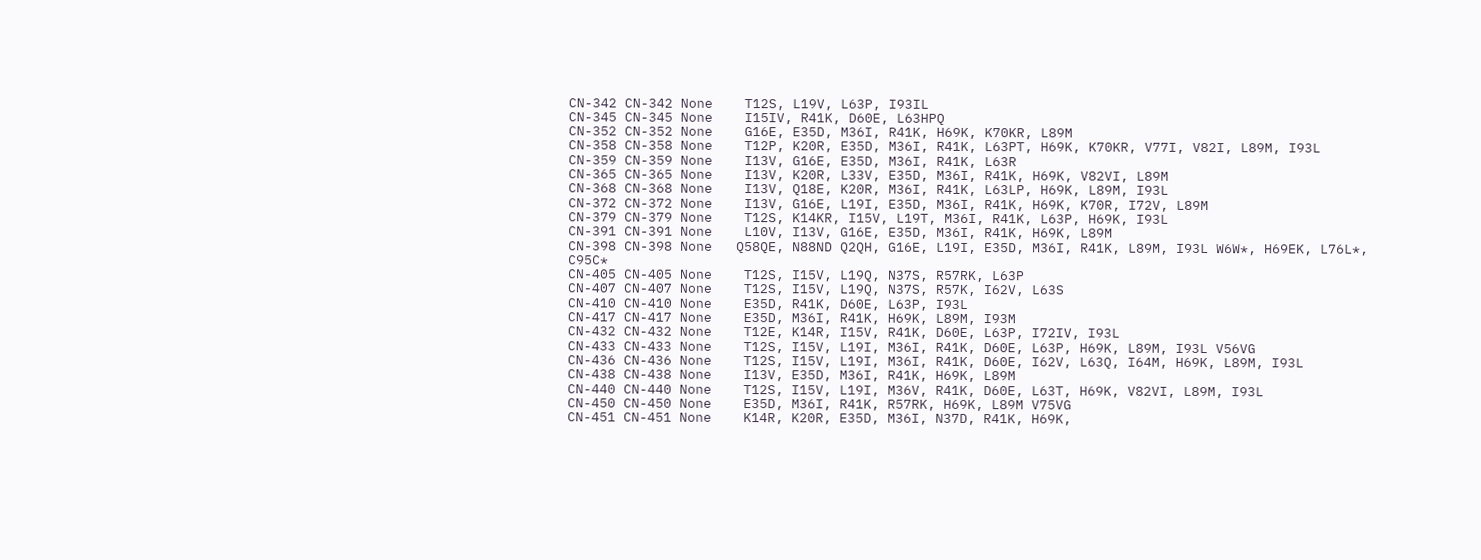CN-342 CN-342 None    T12S, L19V, L63P, I93IL
CN-345 CN-345 None    I15IV, R41K, D60E, L63HPQ
CN-352 CN-352 None    G16E, E35D, M36I, R41K, H69K, K70KR, L89M
CN-358 CN-358 None    T12P, K20R, E35D, M36I, R41K, L63PT, H69K, K70KR, V77I, V82I, L89M, I93L
CN-359 CN-359 None    I13V, G16E, E35D, M36I, R41K, L63R
CN-365 CN-365 None    I13V, K20R, L33V, E35D, M36I, R41K, H69K, V82VI, L89M
CN-368 CN-368 None    I13V, Q18E, K20R, M36I, R41K, L63LP, H69K, L89M, I93L
CN-372 CN-372 None    I13V, G16E, L19I, E35D, M36I, R41K, H69K, K70R, I72V, L89M
CN-379 CN-379 None    T12S, K14KR, I15V, L19T, M36I, R41K, L63P, H69K, I93L
CN-391 CN-391 None    L10V, I13V, G16E, E35D, M36I, R41K, H69K, L89M
CN-398 CN-398 None   Q58QE, N88ND Q2QH, G16E, L19I, E35D, M36I, R41K, L89M, I93L W6W*, H69EK, L76L*, C95C*
CN-405 CN-405 None    T12S, I15V, L19Q, N37S, R57RK, L63P
CN-407 CN-407 None    T12S, I15V, L19Q, N37S, R57K, I62V, L63S
CN-410 CN-410 None    E35D, R41K, D60E, L63P, I93L
CN-417 CN-417 None    E35D, M36I, R41K, H69K, L89M, I93M
CN-432 CN-432 None    T12E, K14R, I15V, R41K, D60E, L63P, I72IV, I93L
CN-433 CN-433 None    T12S, I15V, L19I, M36I, R41K, D60E, L63P, H69K, L89M, I93L V56VG
CN-436 CN-436 None    T12S, I15V, L19I, M36I, R41K, D60E, I62V, L63Q, I64M, H69K, L89M, I93L
CN-438 CN-438 None    I13V, E35D, M36I, R41K, H69K, L89M
CN-440 CN-440 None    T12S, I15V, L19I, M36V, R41K, D60E, L63T, H69K, V82VI, L89M, I93L
CN-450 CN-450 None    E35D, M36I, R41K, R57RK, H69K, L89M V75VG
CN-451 CN-451 None    K14R, K20R, E35D, M36I, N37D, R41K, H69K,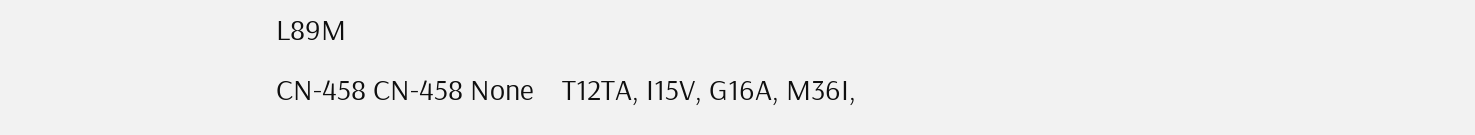L89M
CN-458 CN-458 None    T12TA, I15V, G16A, M36I,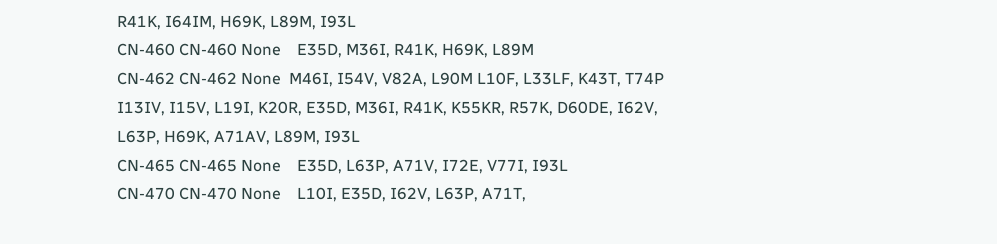R41K, I64IM, H69K, L89M, I93L
CN-460 CN-460 None    E35D, M36I, R41K, H69K, L89M
CN-462 CN-462 None  M46I, I54V, V82A, L90M L10F, L33LF, K43T, T74P I13IV, I15V, L19I, K20R, E35D, M36I, R41K, K55KR, R57K, D60DE, I62V, L63P, H69K, A71AV, L89M, I93L
CN-465 CN-465 None    E35D, L63P, A71V, I72E, V77I, I93L
CN-470 CN-470 None    L10I, E35D, I62V, L63P, A71T,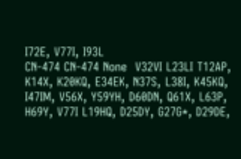I72E, V77I, I93L
CN-474 CN-474 None  V32VI L23LI T12AP, K14X, K20KQ, E34EK, N37S, L38I, K45KQ, I47IM, V56X, Y59YH, D60DN, Q61X, L63P, H69Y, V77I L19HQ, D25DY, G27G*, D29DE,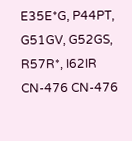E35E*G, P44PT, G51GV, G52GS, R57R*, I62IR
CN-476 CN-476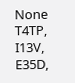None    T4TP, I13V, E35D,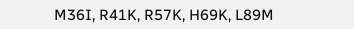M36I, R41K, R57K, H69K, L89M